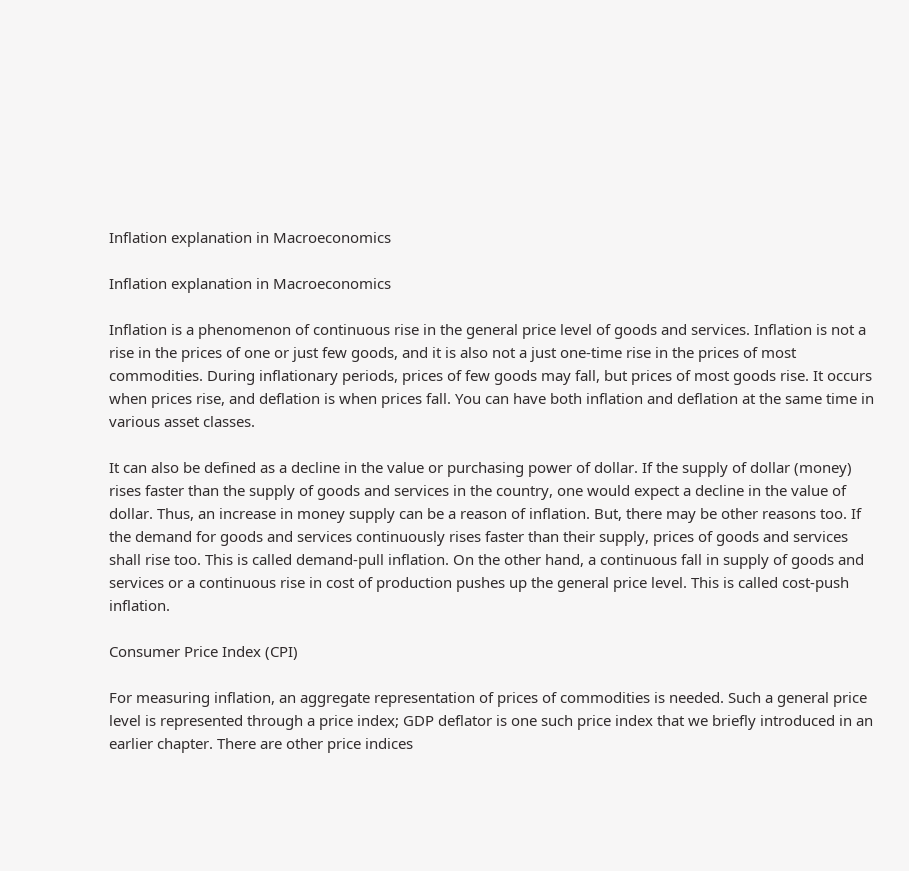Inflation explanation in Macroeconomics

Inflation explanation in Macroeconomics

Inflation is a phenomenon of continuous rise in the general price level of goods and services. Inflation is not a rise in the prices of one or just few goods, and it is also not a just one-time rise in the prices of most commodities. During inflationary periods, prices of few goods may fall, but prices of most goods rise. It occurs when prices rise, and deflation is when prices fall. You can have both inflation and deflation at the same time in various asset classes.

It can also be defined as a decline in the value or purchasing power of dollar. If the supply of dollar (money) rises faster than the supply of goods and services in the country, one would expect a decline in the value of dollar. Thus, an increase in money supply can be a reason of inflation. But, there may be other reasons too. If the demand for goods and services continuously rises faster than their supply, prices of goods and services shall rise too. This is called demand-pull inflation. On the other hand, a continuous fall in supply of goods and services or a continuous rise in cost of production pushes up the general price level. This is called cost-push inflation.

Consumer Price Index (CPI)

For measuring inflation, an aggregate representation of prices of commodities is needed. Such a general price level is represented through a price index; GDP deflator is one such price index that we briefly introduced in an earlier chapter. There are other price indices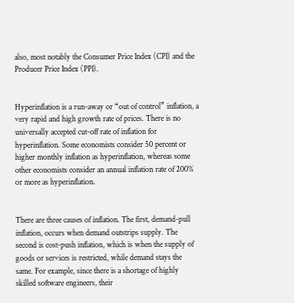also, most notably the Consumer Price Index (CPI) and the Producer Price Index (PPI).


Hyperinflation is a run-away or “out of control” inflation, a very rapid and high growth rate of prices. There is no universally accepted cut-off rate of inflation for hyperinflation. Some economists consider 50 percent or higher monthly inflation as hyperinflation, whereas some other economists consider an annual inflation rate of 200% or more as hyperinflation.


There are three causes of inflation. The first, demand-pull inflation, occurs when demand outstrips supply. The second is cost-push inflation, which is when the supply of goods or services is restricted, while demand stays the same. For example, since there is a shortage of highly skilled software engineers, their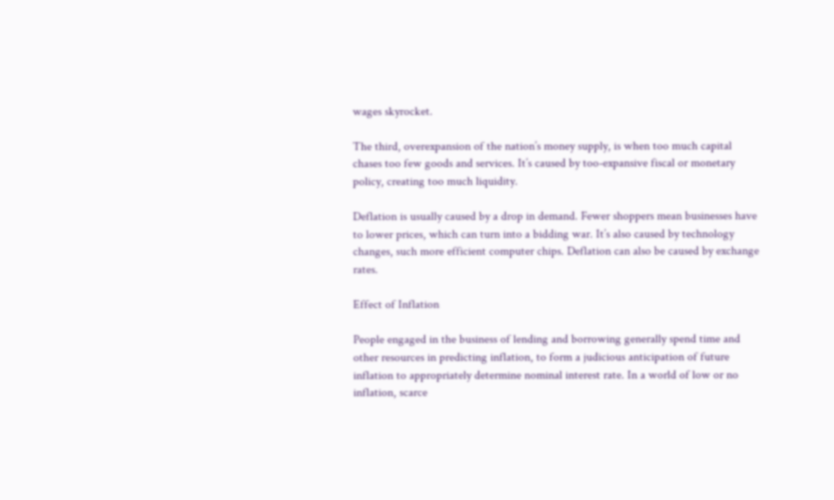wages skyrocket.

The third, overexpansion of the nation’s money supply, is when too much capital chases too few goods and services. It’s caused by too-expansive fiscal or monetary policy, creating too much liquidity.

Deflation is usually caused by a drop in demand. Fewer shoppers mean businesses have to lower prices, which can turn into a bidding war. It’s also caused by technology changes, such more efficient computer chips. Deflation can also be caused by exchange rates.

Effect of Inflation

People engaged in the business of lending and borrowing generally spend time and other resources in predicting inflation, to form a judicious anticipation of future inflation to appropriately determine nominal interest rate. In a world of low or no inflation, scarce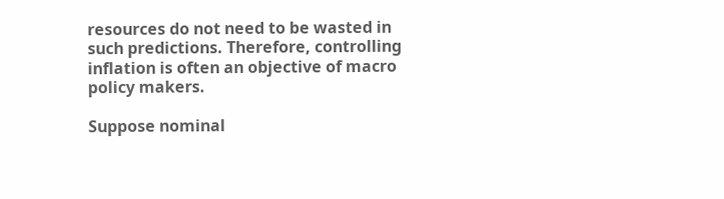resources do not need to be wasted in such predictions. Therefore, controlling inflation is often an objective of macro policy makers.

Suppose nominal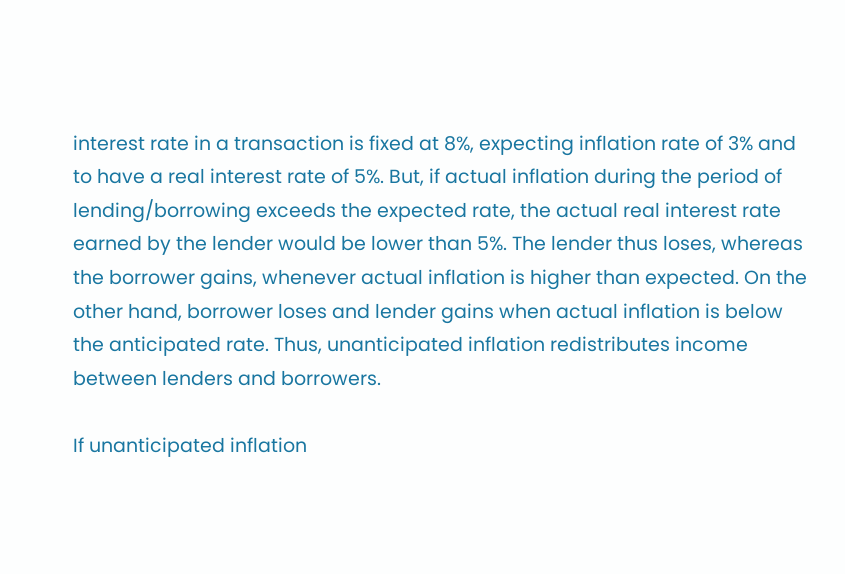interest rate in a transaction is fixed at 8%, expecting inflation rate of 3% and to have a real interest rate of 5%. But, if actual inflation during the period of lending/borrowing exceeds the expected rate, the actual real interest rate earned by the lender would be lower than 5%. The lender thus loses, whereas the borrower gains, whenever actual inflation is higher than expected. On the other hand, borrower loses and lender gains when actual inflation is below the anticipated rate. Thus, unanticipated inflation redistributes income between lenders and borrowers.

If unanticipated inflation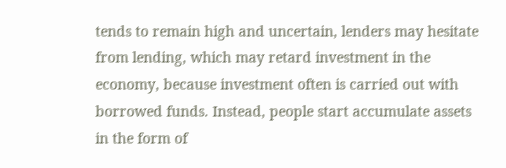tends to remain high and uncertain, lenders may hesitate from lending, which may retard investment in the economy, because investment often is carried out with borrowed funds. Instead, people start accumulate assets in the form of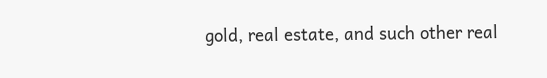gold, real estate, and such other real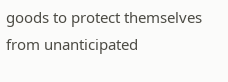goods to protect themselves from unanticipated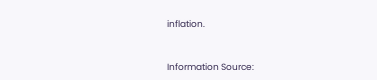inflation.


Information Source: